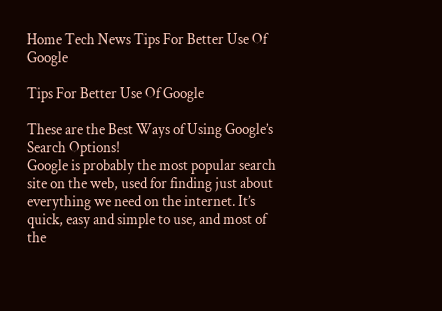Home Tech News Tips For Better Use Of Google

Tips For Better Use Of Google

These are the Best Ways of Using Google’s Search Options!
Google is probably the most popular search site on the web, used for finding just about everything we need on the internet. It’s quick, easy and simple to use, and most of the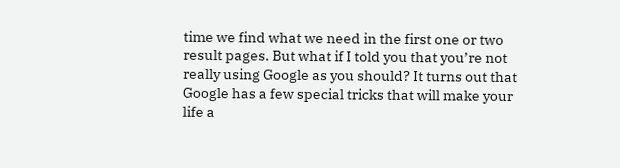time we find what we need in the first one or two result pages. But what if I told you that you’re not really using Google as you should? It turns out that Google has a few special tricks that will make your life a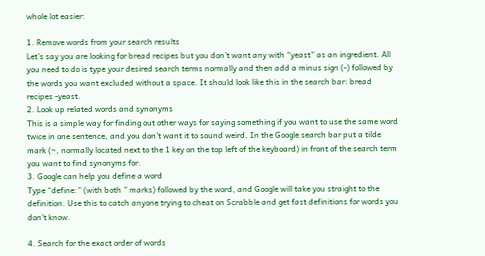whole lot easier:

1. Remove words from your search results
Let’s say you are looking for bread recipes but you don’t want any with “yeast” as an ingredient. All you need to do is type your desired search terms normally and then add a minus sign (-) followed by the words you want excluded without a space. It should look like this in the search bar: bread recipes -yeast.
2. Look up related words and synonyms
This is a simple way for finding out other ways for saying something if you want to use the same word twice in one sentence, and you don’t want it to sound weird. In the Google search bar put a tilde mark (~, normally located next to the 1 key on the top left of the keyboard) in front of the search term you want to find synonyms for.
3. Google can help you define a word
Type “define:” (with both ” marks) followed by the word, and Google will take you straight to the definition. Use this to catch anyone trying to cheat on Scrabble and get fast definitions for words you don’t know.

4. Search for the exact order of words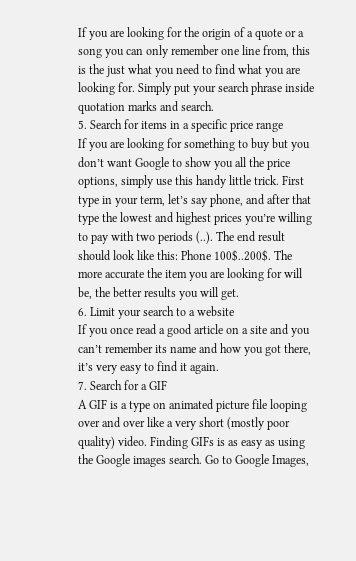If you are looking for the origin of a quote or a song you can only remember one line from, this is the just what you need to find what you are looking for. Simply put your search phrase inside quotation marks and search.
5. Search for items in a specific price range
If you are looking for something to buy but you don’t want Google to show you all the price options, simply use this handy little trick. First type in your term, let’s say phone, and after that type the lowest and highest prices you’re willing to pay with two periods (..). The end result should look like this: Phone 100$..200$. The more accurate the item you are looking for will be, the better results you will get.
6. Limit your search to a website
If you once read a good article on a site and you can’t remember its name and how you got there, it’s very easy to find it again.
7. Search for a GIF
A GIF is a type on animated picture file looping over and over like a very short (mostly poor quality) video. Finding GIFs is as easy as using the Google images search. Go to Google Images,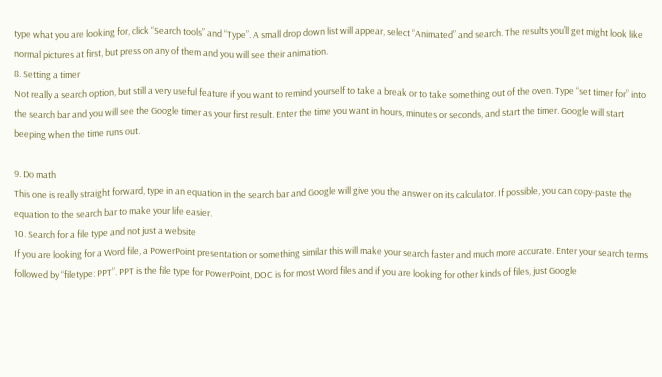type what you are looking for, click “Search tools” and “Type”. A small drop down list will appear, select “Animated” and search. The results you’ll get might look like normal pictures at first, but press on any of them and you will see their animation.
8. Setting a timer
Not really a search option, but still a very useful feature if you want to remind yourself to take a break or to take something out of the oven. Type “set timer for” into the search bar and you will see the Google timer as your first result. Enter the time you want in hours, minutes or seconds, and start the timer. Google will start beeping when the time runs out.

9. Do math
This one is really straight forward, type in an equation in the search bar and Google will give you the answer on its calculator. If possible, you can copy-paste the equation to the search bar to make your life easier.
10. Search for a file type and not just a website
If you are looking for a Word file, a PowerPoint presentation or something similar this will make your search faster and much more accurate. Enter your search terms followed by “filetype: PPT”. PPT is the file type for PowerPoint, DOC is for most Word files and if you are looking for other kinds of files, just Google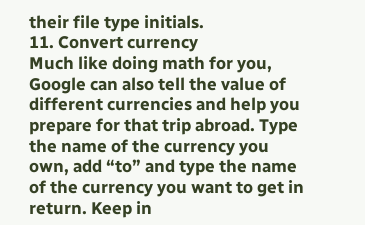their file type initials.
11. Convert currency
Much like doing math for you, Google can also tell the value of different currencies and help you prepare for that trip abroad. Type the name of the currency you own, add “to” and type the name of the currency you want to get in return. Keep in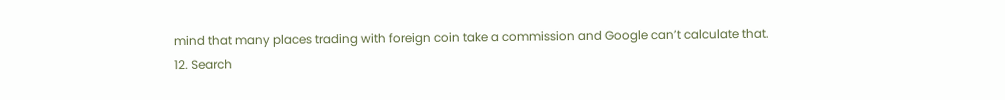mind that many places trading with foreign coin take a commission and Google can’t calculate that.
12. Search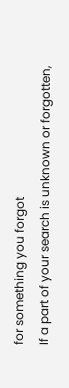for something you forgot
If a part of your search is unknown or forgotten,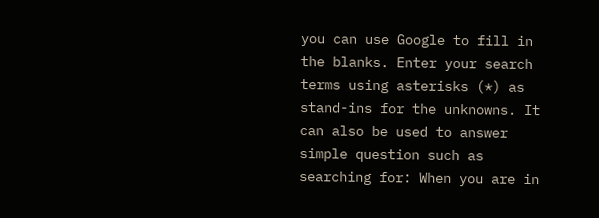you can use Google to fill in the blanks. Enter your search terms using asterisks (*) as stand-ins for the unknowns. It can also be used to answer simple question such as searching for: When you are in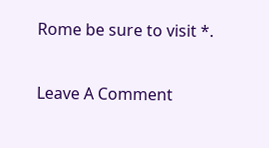Rome be sure to visit *.

Leave A Comment